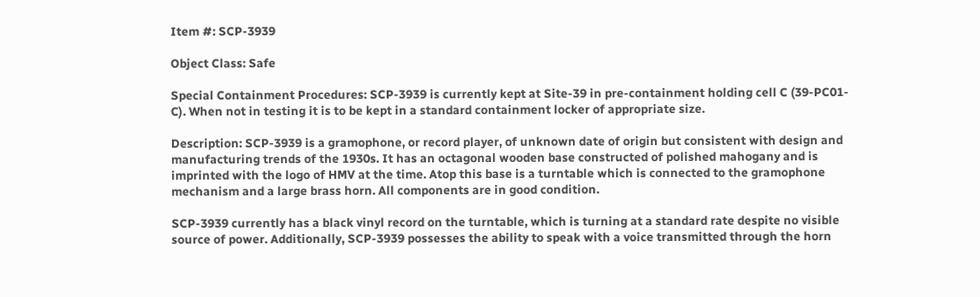Item #: SCP-3939

Object Class: Safe

Special Containment Procedures: SCP-3939 is currently kept at Site-39 in pre-containment holding cell C (39-PC01-C). When not in testing it is to be kept in a standard containment locker of appropriate size.

Description: SCP-3939 is a gramophone, or record player, of unknown date of origin but consistent with design and manufacturing trends of the 1930s. It has an octagonal wooden base constructed of polished mahogany and is imprinted with the logo of HMV at the time. Atop this base is a turntable which is connected to the gramophone mechanism and a large brass horn. All components are in good condition.

SCP-3939 currently has a black vinyl record on the turntable, which is turning at a standard rate despite no visible source of power. Additionally, SCP-3939 possesses the ability to speak with a voice transmitted through the horn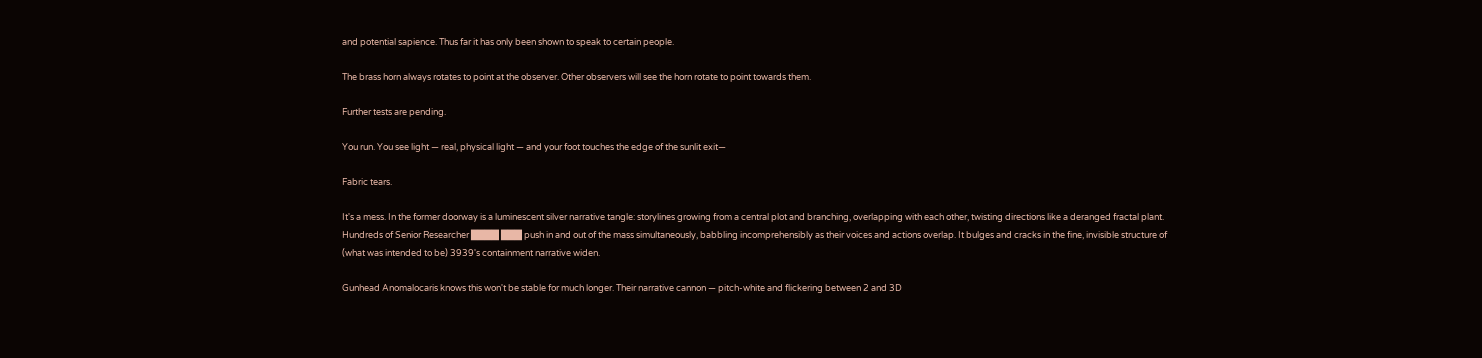and potential sapience. Thus far it has only been shown to speak to certain people.

The brass horn always rotates to point at the observer. Other observers will see the horn rotate to point towards them.

Further tests are pending.

You run. You see light — real, physical light — and your foot touches the edge of the sunlit exit—

Fabric tears.

It's a mess. In the former doorway is a luminescent silver narrative tangle: storylines growing from a central plot and branching, overlapping with each other, twisting directions like a deranged fractal plant. Hundreds of Senior Researcher ████ ███ push in and out of the mass simultaneously, babbling incomprehensibly as their voices and actions overlap. It bulges and cracks in the fine, invisible structure of (what was intended to be) 3939's containment narrative widen.

Gunhead Anomalocaris knows this won't be stable for much longer. Their narrative cannon — pitch-white and flickering between 2 and 3D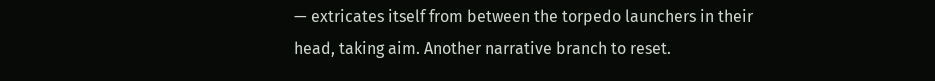— extricates itself from between the torpedo launchers in their head, taking aim. Another narrative branch to reset.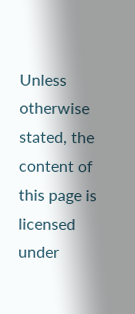Unless otherwise stated, the content of this page is licensed under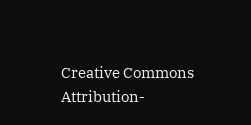Creative Commons Attribution-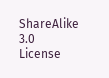ShareAlike 3.0 License